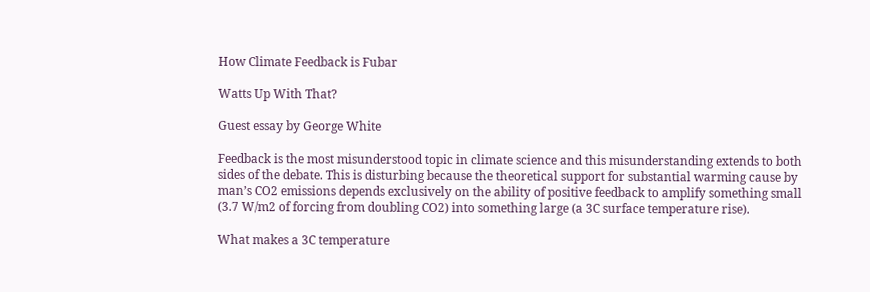How Climate Feedback is Fubar

Watts Up With That?

Guest essay by George White

Feedback is the most misunderstood topic in climate science and this misunderstanding extends to both sides of the debate. This is disturbing because the theoretical support for substantial warming cause by man’s CO2 emissions depends exclusively on the ability of positive feedback to amplify something small (3.7 W/m2 of forcing from doubling CO2) into something large (a 3C surface temperature rise).

What makes a 3C temperature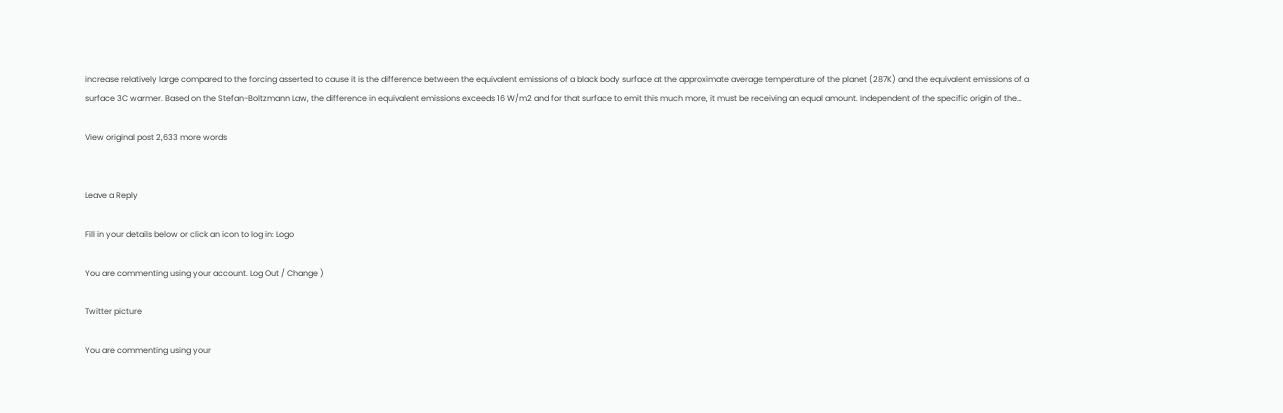increase relatively large compared to the forcing asserted to cause it is the difference between the equivalent emissions of a black body surface at the approximate average temperature of the planet (287K) and the equivalent emissions of a surface 3C warmer. Based on the Stefan-Boltzmann Law, the difference in equivalent emissions exceeds 16 W/m2 and for that surface to emit this much more, it must be receiving an equal amount. Independent of the specific origin of the…

View original post 2,633 more words


Leave a Reply

Fill in your details below or click an icon to log in: Logo

You are commenting using your account. Log Out / Change )

Twitter picture

You are commenting using your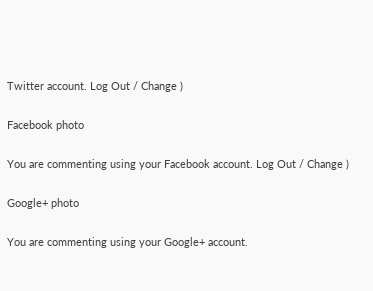Twitter account. Log Out / Change )

Facebook photo

You are commenting using your Facebook account. Log Out / Change )

Google+ photo

You are commenting using your Google+ account.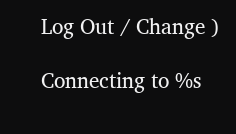Log Out / Change )

Connecting to %s